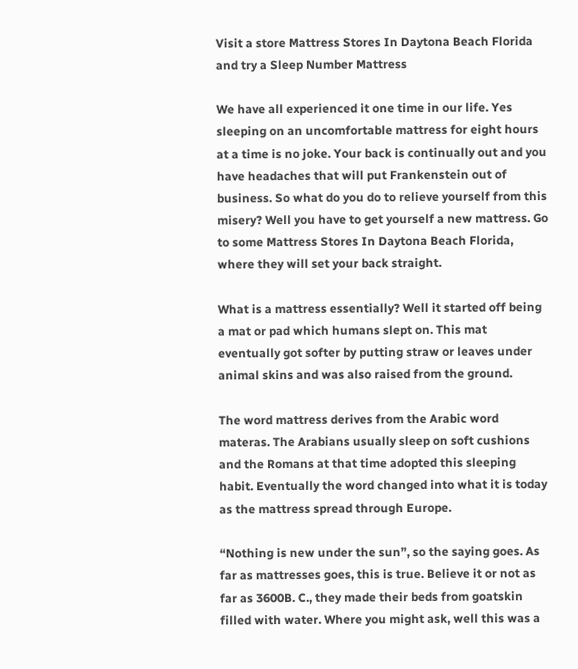Visit a store Mattress Stores In Daytona Beach Florida and try a Sleep Number Mattress

We have all experienced it one time in our life. Yes sleeping on an uncomfortable mattress for eight hours at a time is no joke. Your back is continually out and you have headaches that will put Frankenstein out of business. So what do you do to relieve yourself from this misery? Well you have to get yourself a new mattress. Go to some Mattress Stores In Daytona Beach Florida, where they will set your back straight.

What is a mattress essentially? Well it started off being a mat or pad which humans slept on. This mat eventually got softer by putting straw or leaves under animal skins and was also raised from the ground.

The word mattress derives from the Arabic word materas. The Arabians usually sleep on soft cushions and the Romans at that time adopted this sleeping habit. Eventually the word changed into what it is today as the mattress spread through Europe.

“Nothing is new under the sun”, so the saying goes. As far as mattresses goes, this is true. Believe it or not as far as 3600B. C., they made their beds from goatskin filled with water. Where you might ask, well this was a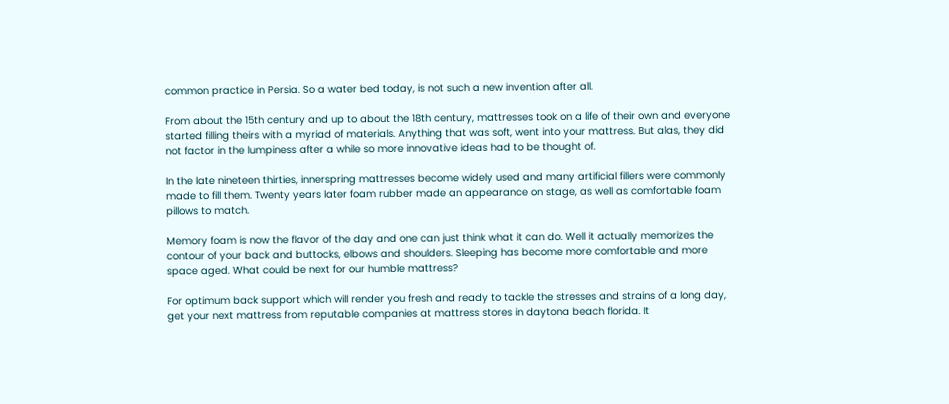common practice in Persia. So a water bed today, is not such a new invention after all.

From about the 15th century and up to about the 18th century, mattresses took on a life of their own and everyone started filling theirs with a myriad of materials. Anything that was soft, went into your mattress. But alas, they did not factor in the lumpiness after a while so more innovative ideas had to be thought of.

In the late nineteen thirties, innerspring mattresses become widely used and many artificial fillers were commonly made to fill them. Twenty years later foam rubber made an appearance on stage, as well as comfortable foam pillows to match.

Memory foam is now the flavor of the day and one can just think what it can do. Well it actually memorizes the contour of your back and buttocks, elbows and shoulders. Sleeping has become more comfortable and more space aged. What could be next for our humble mattress?

For optimum back support which will render you fresh and ready to tackle the stresses and strains of a long day, get your next mattress from reputable companies at mattress stores in daytona beach florida. It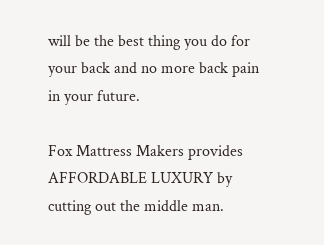will be the best thing you do for your back and no more back pain in your future.

Fox Mattress Makers provides AFFORDABLE LUXURY by cutting out the middle man.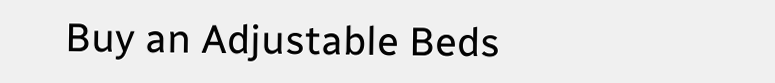Buy an Adjustable Beds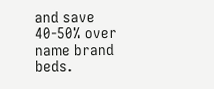and save 40-50% over name brand beds.